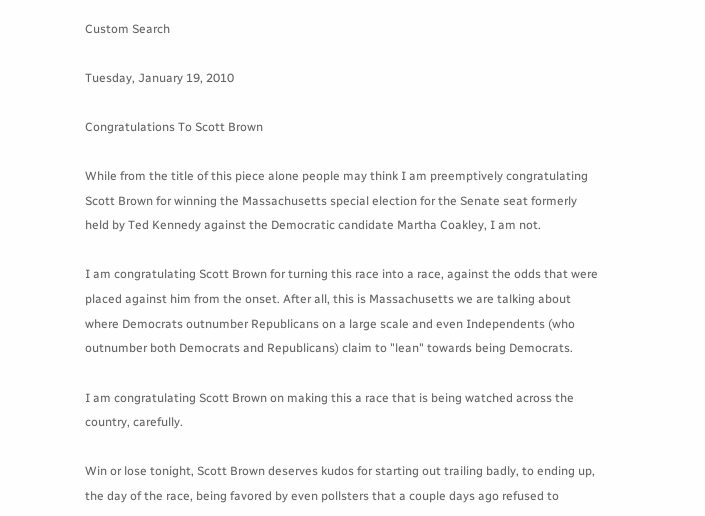Custom Search

Tuesday, January 19, 2010

Congratulations To Scott Brown

While from the title of this piece alone people may think I am preemptively congratulating Scott Brown for winning the Massachusetts special election for the Senate seat formerly held by Ted Kennedy against the Democratic candidate Martha Coakley, I am not.

I am congratulating Scott Brown for turning this race into a race, against the odds that were placed against him from the onset. After all, this is Massachusetts we are talking about where Democrats outnumber Republicans on a large scale and even Independents (who outnumber both Democrats and Republicans) claim to "lean" towards being Democrats.

I am congratulating Scott Brown on making this a race that is being watched across the country, carefully.

Win or lose tonight, Scott Brown deserves kudos for starting out trailing badly, to ending up, the day of the race, being favored by even pollsters that a couple days ago refused to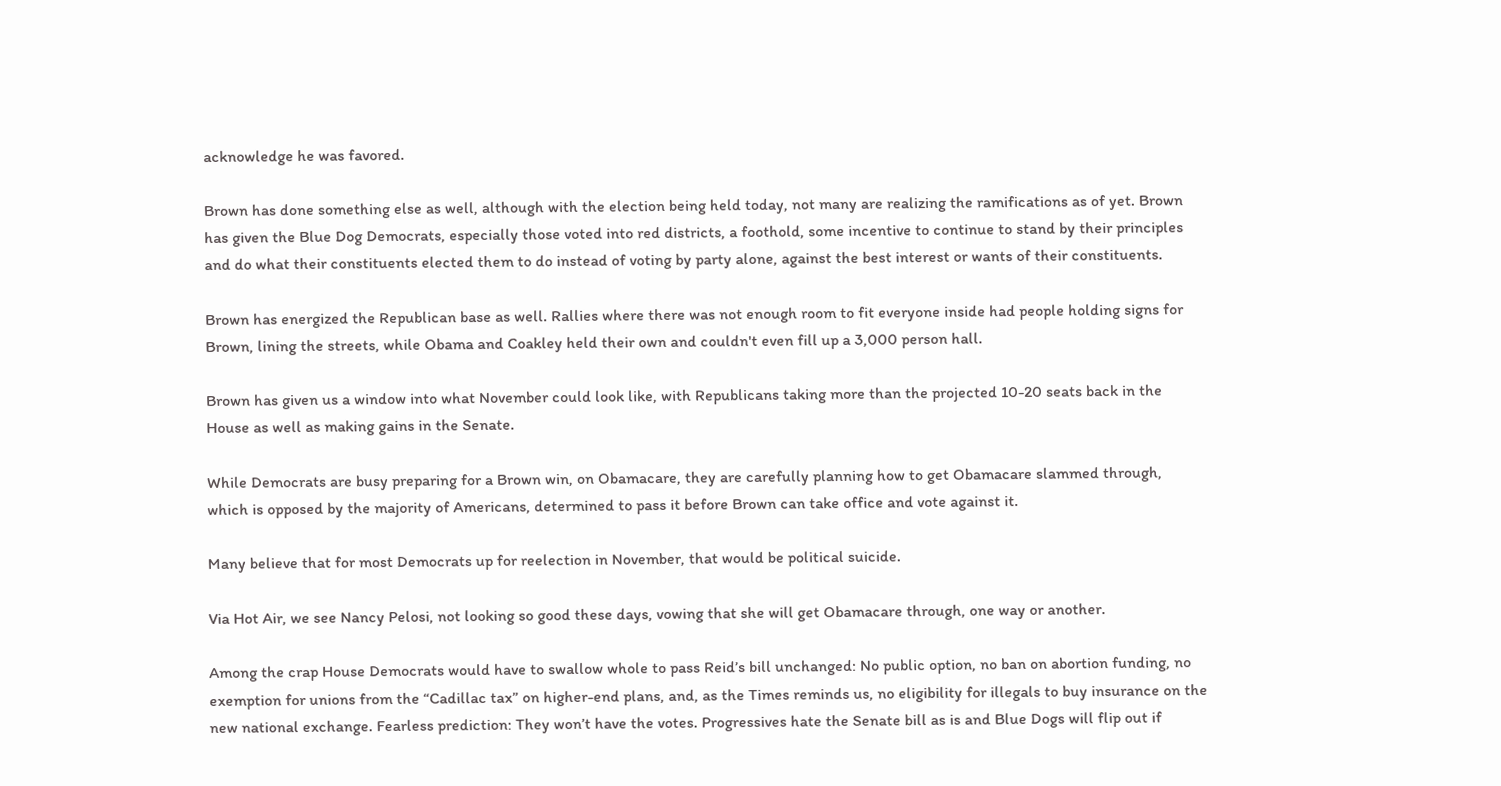acknowledge he was favored.

Brown has done something else as well, although with the election being held today, not many are realizing the ramifications as of yet. Brown has given the Blue Dog Democrats, especially those voted into red districts, a foothold, some incentive to continue to stand by their principles and do what their constituents elected them to do instead of voting by party alone, against the best interest or wants of their constituents.

Brown has energized the Republican base as well. Rallies where there was not enough room to fit everyone inside had people holding signs for Brown, lining the streets, while Obama and Coakley held their own and couldn't even fill up a 3,000 person hall.

Brown has given us a window into what November could look like, with Republicans taking more than the projected 10-20 seats back in the House as well as making gains in the Senate.

While Democrats are busy preparing for a Brown win, on Obamacare, they are carefully planning how to get Obamacare slammed through, which is opposed by the majority of Americans, determined to pass it before Brown can take office and vote against it.

Many believe that for most Democrats up for reelection in November, that would be political suicide.

Via Hot Air, we see Nancy Pelosi, not looking so good these days, vowing that she will get Obamacare through, one way or another.

Among the crap House Democrats would have to swallow whole to pass Reid’s bill unchanged: No public option, no ban on abortion funding, no exemption for unions from the “Cadillac tax” on higher-end plans, and, as the Times reminds us, no eligibility for illegals to buy insurance on the new national exchange. Fearless prediction: They won’t have the votes. Progressives hate the Senate bill as is and Blue Dogs will flip out if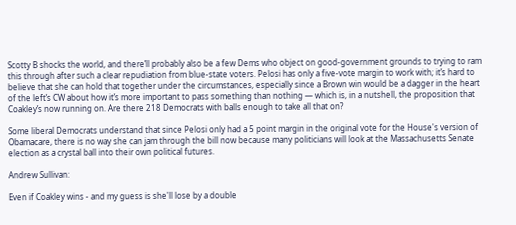Scotty B shocks the world, and there’ll probably also be a few Dems who object on good-government grounds to trying to ram this through after such a clear repudiation from blue-state voters. Pelosi has only a five-vote margin to work with; it’s hard to believe that she can hold that together under the circumstances, especially since a Brown win would be a dagger in the heart of the left’s CW about how it’s more important to pass something than nothing — which is, in a nutshell, the proposition that Coakley’s now running on. Are there 218 Democrats with balls enough to take all that on?

Some liberal Democrats understand that since Pelosi only had a 5 point margin in the original vote for the House's version of Obamacare, there is no way she can jam through the bill now because many politicians will look at the Massachusetts Senate election as a crystal ball into their own political futures.

Andrew Sullivan:

Even if Coakley wins - and my guess is she'll lose by a double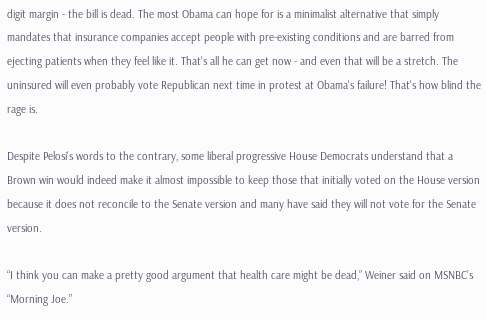digit margin - the bill is dead. The most Obama can hope for is a minimalist alternative that simply mandates that insurance companies accept people with pre-existing conditions and are barred from ejecting patients when they feel like it. That's all he can get now - and even that will be a stretch. The uninsured will even probably vote Republican next time in protest at Obama's failure! That's how blind the rage is.

Despite Pelosi's words to the contrary, some liberal progressive House Democrats understand that a Brown win would indeed make it almost impossible to keep those that initially voted on the House version because it does not reconcile to the Senate version and many have said they will not vote for the Senate version.

“I think you can make a pretty good argument that health care might be dead,” Weiner said on MSNBC’s “Morning Joe.”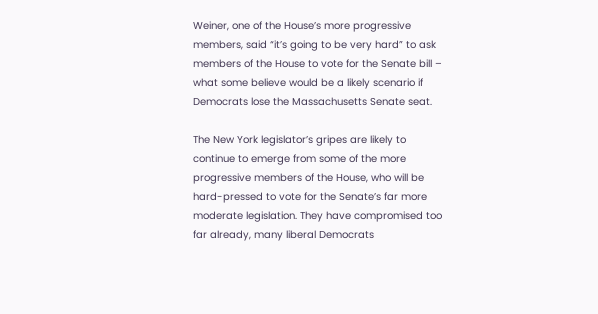Weiner, one of the House’s more progressive members, said “it’s going to be very hard” to ask members of the House to vote for the Senate bill – what some believe would be a likely scenario if Democrats lose the Massachusetts Senate seat.

The New York legislator’s gripes are likely to continue to emerge from some of the more progressive members of the House, who will be hard-pressed to vote for the Senate’s far more moderate legislation. They have compromised too far already, many liberal Democrats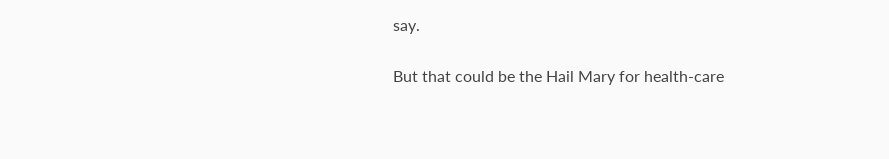say.

But that could be the Hail Mary for health-care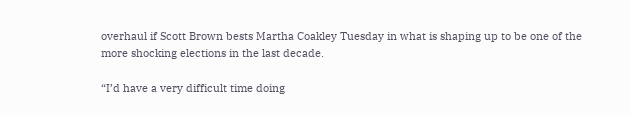overhaul if Scott Brown bests Martha Coakley Tuesday in what is shaping up to be one of the more shocking elections in the last decade.

“I’d have a very difficult time doing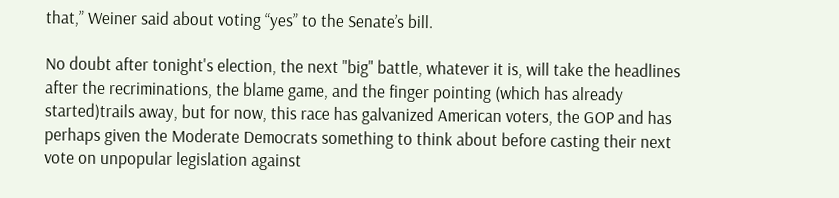that,” Weiner said about voting “yes” to the Senate’s bill.

No doubt after tonight's election, the next "big" battle, whatever it is, will take the headlines after the recriminations, the blame game, and the finger pointing (which has already started)trails away, but for now, this race has galvanized American voters, the GOP and has perhaps given the Moderate Democrats something to think about before casting their next vote on unpopular legislation against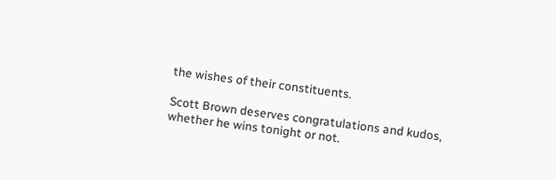the wishes of their constituents.

Scott Brown deserves congratulations and kudos, whether he wins tonight or not.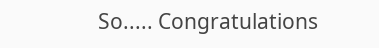So..... Congratulations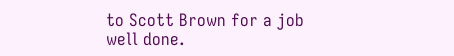to Scott Brown for a job well done.